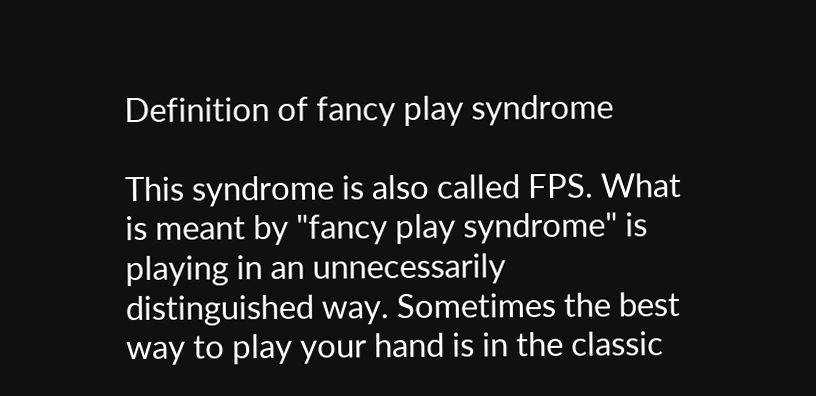Definition of fancy play syndrome

This syndrome is also called FPS. What is meant by "fancy play syndrome" is playing in an unnecessarily distinguished way. Sometimes the best way to play your hand is in the classic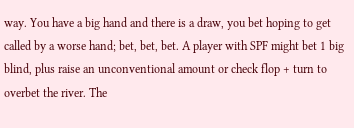way. You have a big hand and there is a draw, you bet hoping to get called by a worse hand; bet, bet, bet. A player with SPF might bet 1 big blind, plus raise an unconventional amount or check flop + turn to overbet the river. The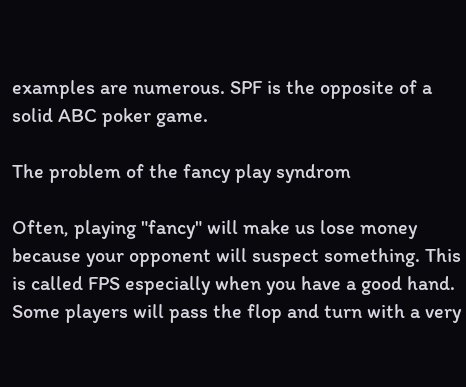examples are numerous. SPF is the opposite of a solid ABC poker game.

The problem of the fancy play syndrom

Often, playing "fancy" will make us lose money because your opponent will suspect something. This is called FPS especially when you have a good hand. Some players will pass the flop and turn with a very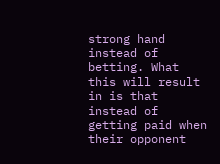strong hand instead of betting. What this will result in is that instead of getting paid when their opponent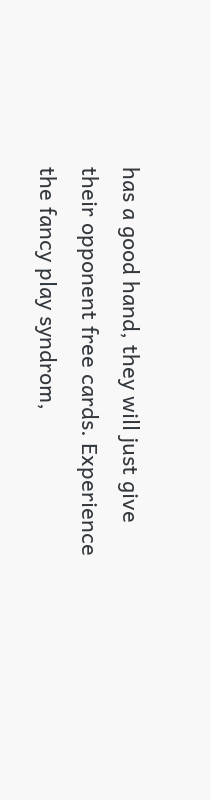has a good hand, they will just give their opponent free cards. Experience the fancy play syndrom,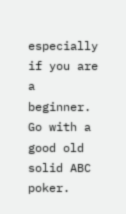especially if you are a beginner. Go with a good old solid ABC poker.